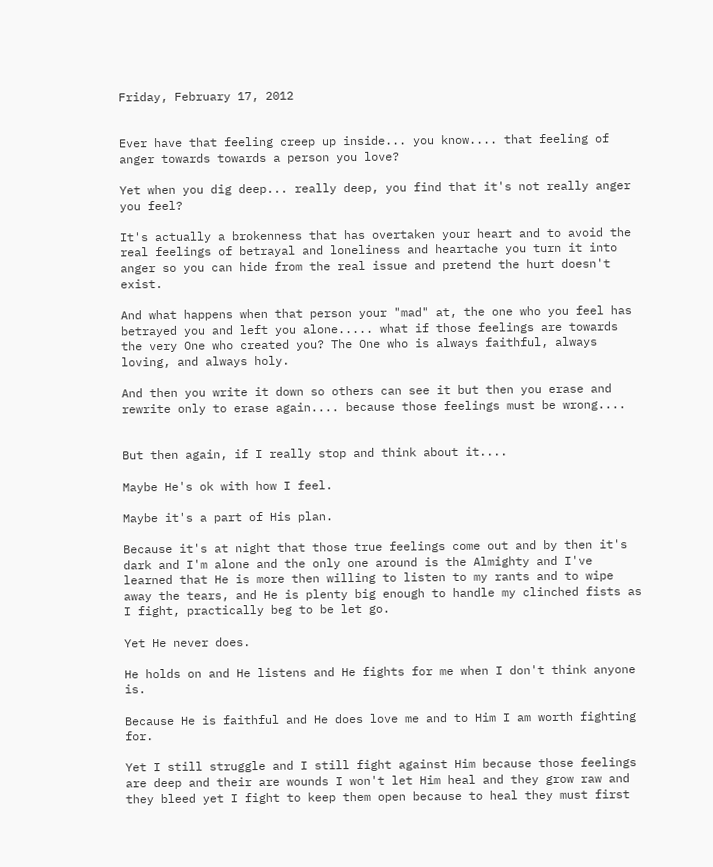Friday, February 17, 2012


Ever have that feeling creep up inside... you know.... that feeling of anger towards towards a person you love?

Yet when you dig deep... really deep, you find that it's not really anger you feel?

It's actually a brokenness that has overtaken your heart and to avoid the real feelings of betrayal and loneliness and heartache you turn it into anger so you can hide from the real issue and pretend the hurt doesn't exist.

And what happens when that person your "mad" at, the one who you feel has betrayed you and left you alone..... what if those feelings are towards the very One who created you? The One who is always faithful, always loving, and always holy.

And then you write it down so others can see it but then you erase and rewrite only to erase again.... because those feelings must be wrong....


But then again, if I really stop and think about it....

Maybe He's ok with how I feel.

Maybe it's a part of His plan.

Because it's at night that those true feelings come out and by then it's dark and I'm alone and the only one around is the Almighty and I've learned that He is more then willing to listen to my rants and to wipe away the tears, and He is plenty big enough to handle my clinched fists as I fight, practically beg to be let go.

Yet He never does.

He holds on and He listens and He fights for me when I don't think anyone is.

Because He is faithful and He does love me and to Him I am worth fighting for.

Yet I still struggle and I still fight against Him because those feelings are deep and their are wounds I won't let Him heal and they grow raw and they bleed yet I fight to keep them open because to heal they must first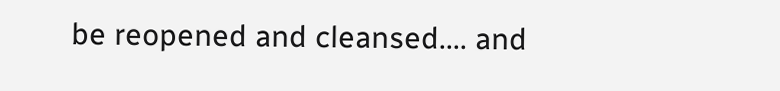be reopened and cleansed.... and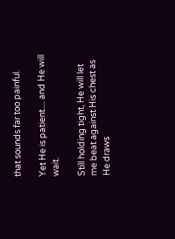that sounds far too painful.

Yet He is patient.... and He will wait.

Still holding tight, He will let me beat against His chest as He draws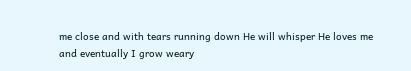me close and with tears running down He will whisper He loves me and eventually I grow weary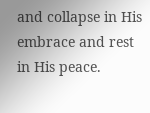and collapse in His embrace and rest in His peace.